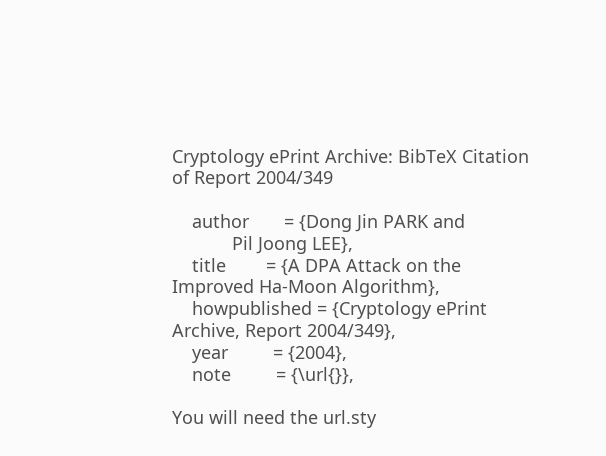Cryptology ePrint Archive: BibTeX Citation of Report 2004/349

    author       = {Dong Jin PARK and
            Pil Joong LEE},
    title        = {A DPA Attack on the Improved Ha-Moon Algorithm},
    howpublished = {Cryptology ePrint Archive, Report 2004/349},
    year         = {2004},
    note         = {\url{}},

You will need the url.sty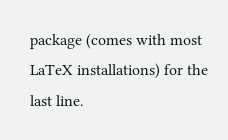package (comes with most LaTeX installations) for the last line.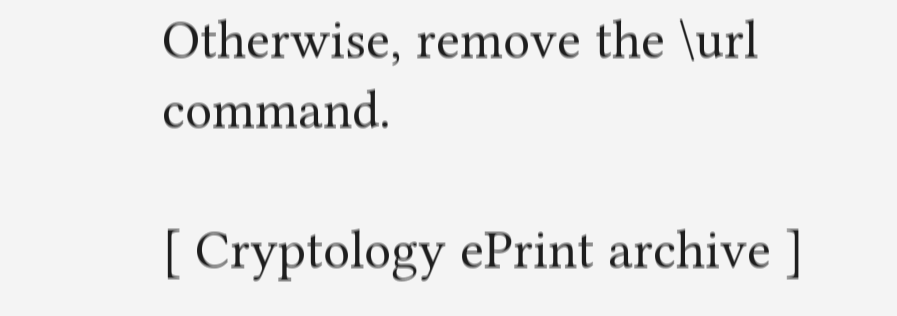Otherwise, remove the \url command.

[ Cryptology ePrint archive ]